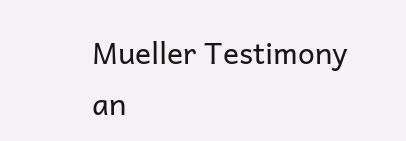Mueller Testimony an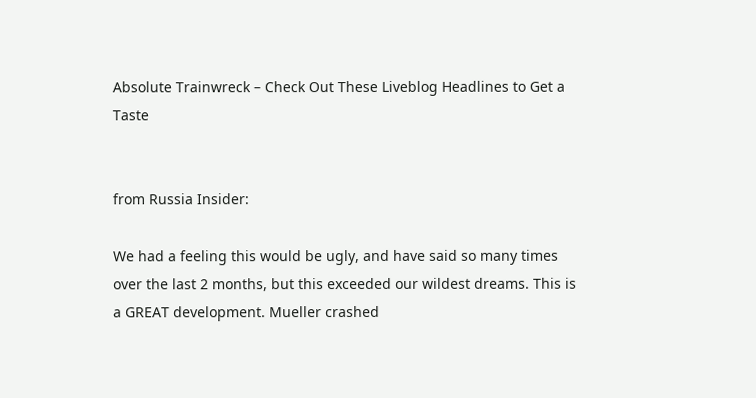Absolute Trainwreck – Check Out These Liveblog Headlines to Get a Taste


from Russia Insider:

We had a feeling this would be ugly, and have said so many times over the last 2 months, but this exceeded our wildest dreams. This is a GREAT development. Mueller crashed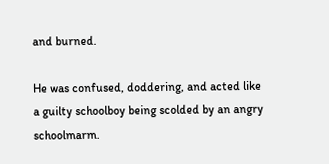and burned.

He was confused, doddering, and acted like a guilty schoolboy being scolded by an angry schoolmarm.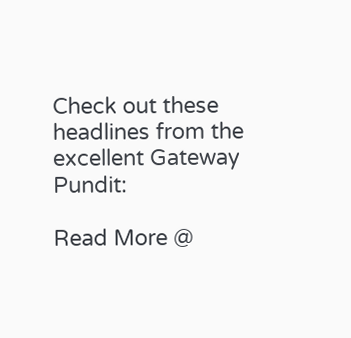Check out these headlines from the excellent Gateway Pundit:

Read More @